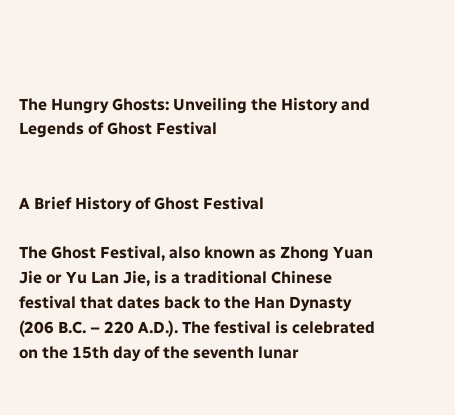The Hungry Ghosts: Unveiling the History and Legends of Ghost Festival


A Brief History of Ghost Festival

The Ghost Festival, also known as Zhong Yuan Jie or Yu Lan Jie, is a traditional Chinese festival that dates back to the Han Dynasty (206 B.C. – 220 A.D.). The festival is celebrated on the 15th day of the seventh lunar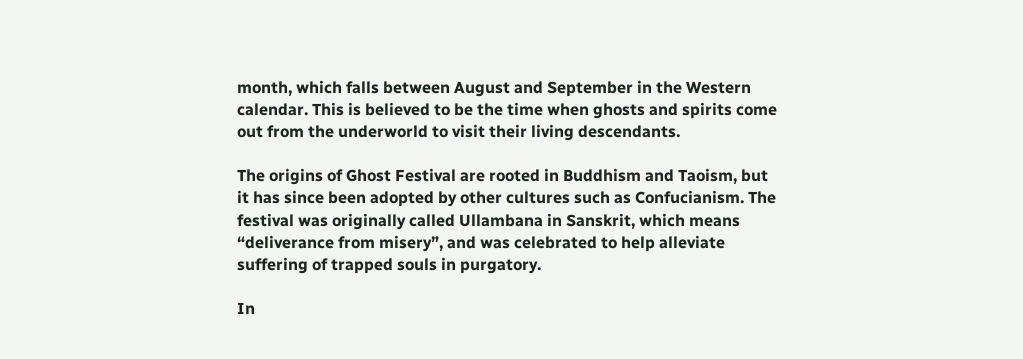month, which falls between August and September in the Western calendar. This is believed to be the time when ghosts and spirits come out from the underworld to visit their living descendants.

The origins of Ghost Festival are rooted in Buddhism and Taoism, but it has since been adopted by other cultures such as Confucianism. The festival was originally called Ullambana in Sanskrit, which means “deliverance from misery”, and was celebrated to help alleviate suffering of trapped souls in purgatory.

In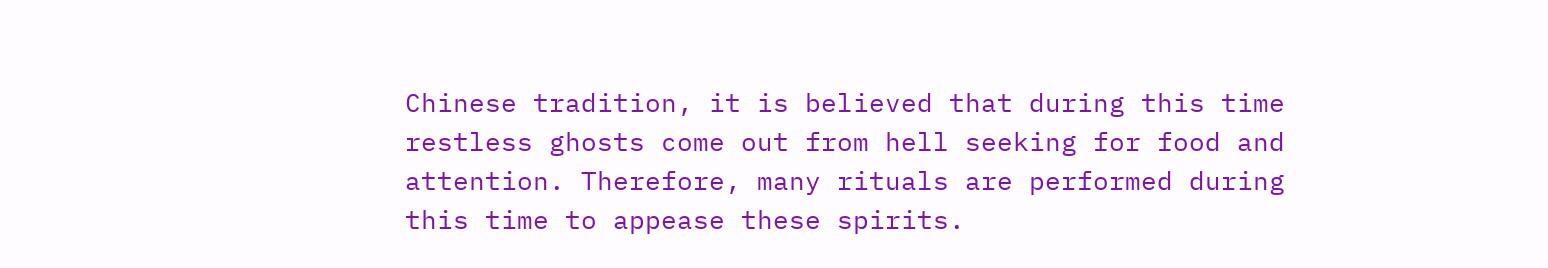Chinese tradition, it is believed that during this time restless ghosts come out from hell seeking for food and attention. Therefore, many rituals are performed during this time to appease these spirits.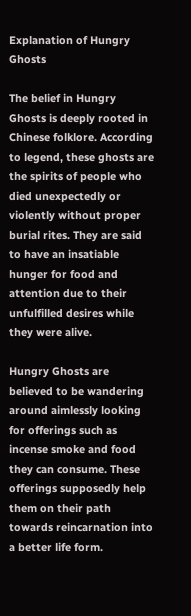Explanation of Hungry Ghosts

The belief in Hungry Ghosts is deeply rooted in Chinese folklore. According to legend, these ghosts are the spirits of people who died unexpectedly or violently without proper burial rites. They are said to have an insatiable hunger for food and attention due to their unfulfilled desires while they were alive.

Hungry Ghosts are believed to be wandering around aimlessly looking for offerings such as incense smoke and food they can consume. These offerings supposedly help them on their path towards reincarnation into a better life form.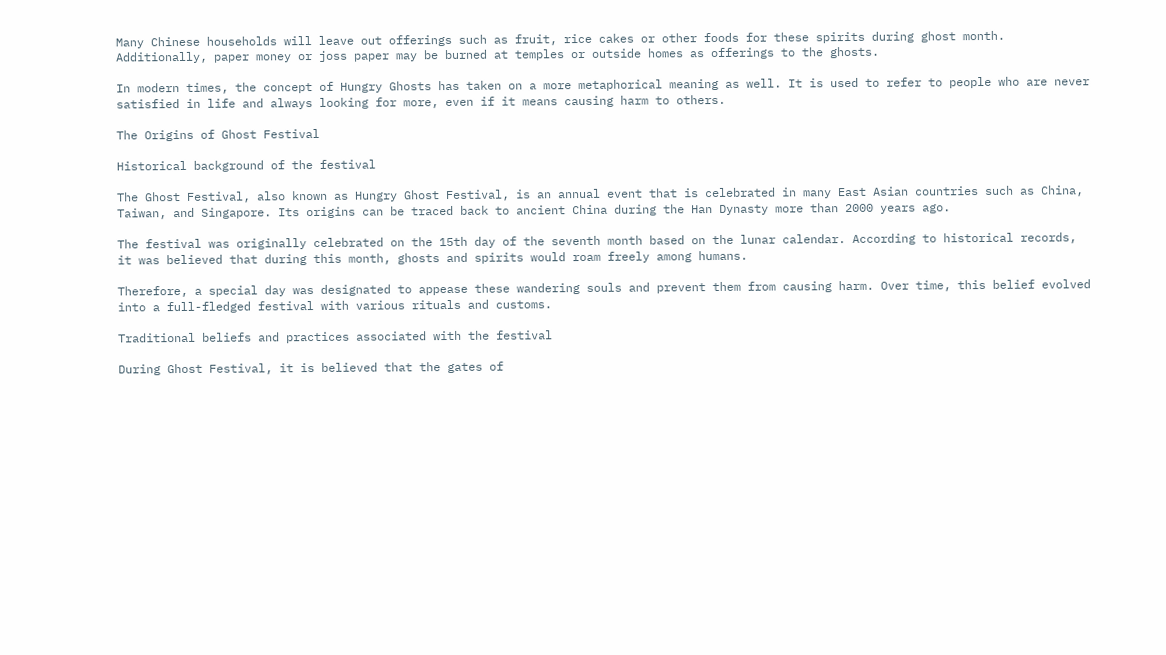Many Chinese households will leave out offerings such as fruit, rice cakes or other foods for these spirits during ghost month. Additionally, paper money or joss paper may be burned at temples or outside homes as offerings to the ghosts.

In modern times, the concept of Hungry Ghosts has taken on a more metaphorical meaning as well. It is used to refer to people who are never satisfied in life and always looking for more, even if it means causing harm to others.

The Origins of Ghost Festival

Historical background of the festival

The Ghost Festival, also known as Hungry Ghost Festival, is an annual event that is celebrated in many East Asian countries such as China, Taiwan, and Singapore. Its origins can be traced back to ancient China during the Han Dynasty more than 2000 years ago.

The festival was originally celebrated on the 15th day of the seventh month based on the lunar calendar. According to historical records, it was believed that during this month, ghosts and spirits would roam freely among humans.

Therefore, a special day was designated to appease these wandering souls and prevent them from causing harm. Over time, this belief evolved into a full-fledged festival with various rituals and customs.

Traditional beliefs and practices associated with the festival

During Ghost Festival, it is believed that the gates of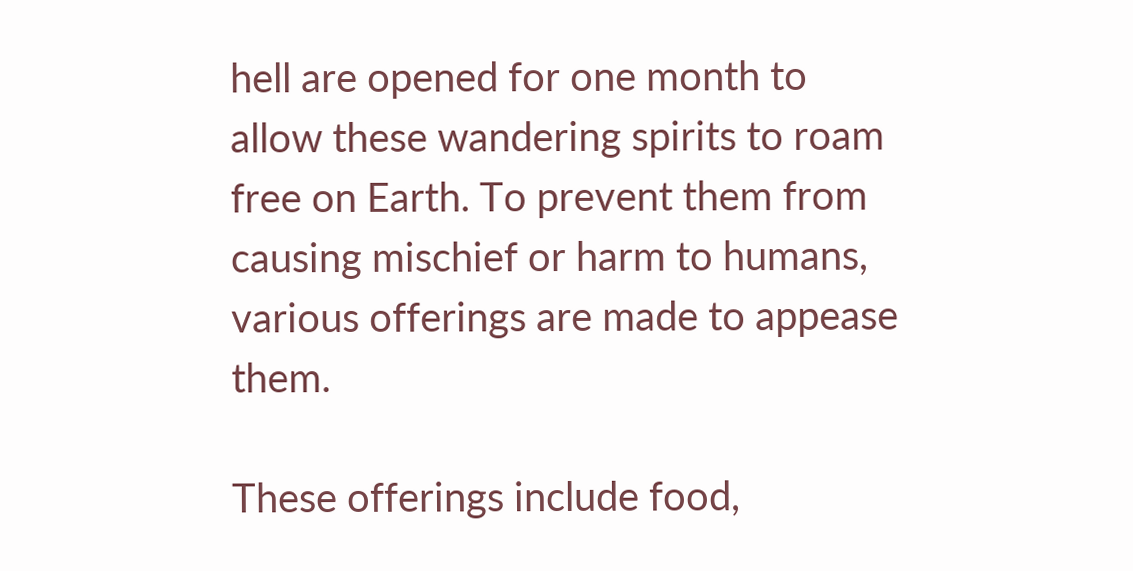hell are opened for one month to allow these wandering spirits to roam free on Earth. To prevent them from causing mischief or harm to humans, various offerings are made to appease them.

These offerings include food,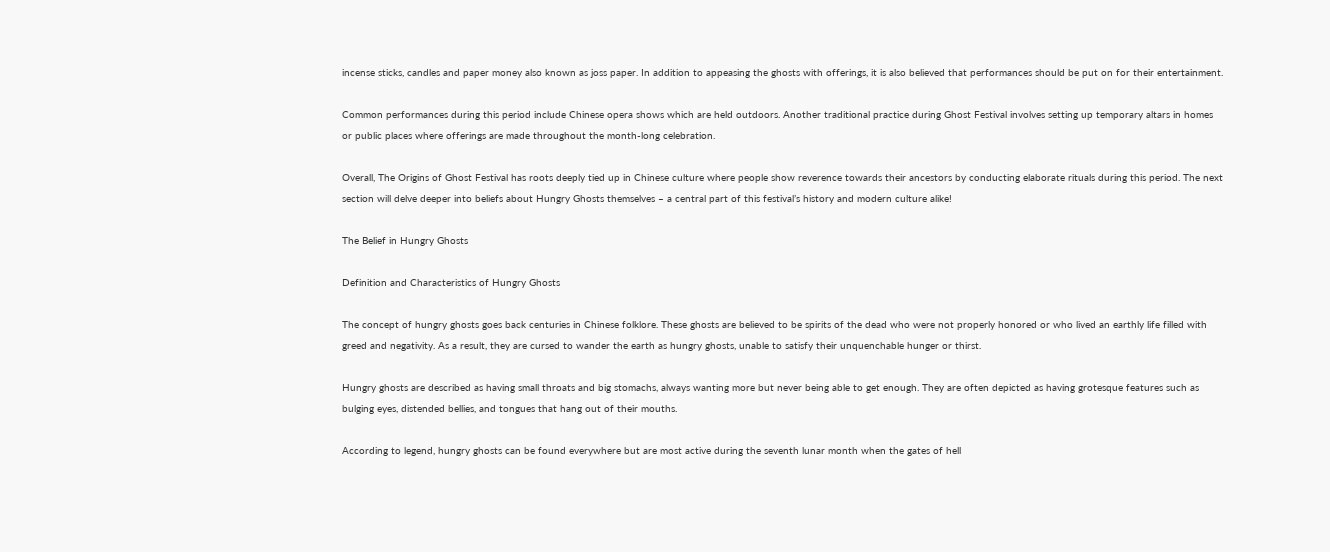incense sticks, candles and paper money also known as joss paper. In addition to appeasing the ghosts with offerings, it is also believed that performances should be put on for their entertainment.

Common performances during this period include Chinese opera shows which are held outdoors. Another traditional practice during Ghost Festival involves setting up temporary altars in homes or public places where offerings are made throughout the month-long celebration.

Overall, The Origins of Ghost Festival has roots deeply tied up in Chinese culture where people show reverence towards their ancestors by conducting elaborate rituals during this period. The next section will delve deeper into beliefs about Hungry Ghosts themselves – a central part of this festival’s history and modern culture alike!

The Belief in Hungry Ghosts

Definition and Characteristics of Hungry Ghosts

The concept of hungry ghosts goes back centuries in Chinese folklore. These ghosts are believed to be spirits of the dead who were not properly honored or who lived an earthly life filled with greed and negativity. As a result, they are cursed to wander the earth as hungry ghosts, unable to satisfy their unquenchable hunger or thirst.

Hungry ghosts are described as having small throats and big stomachs, always wanting more but never being able to get enough. They are often depicted as having grotesque features such as bulging eyes, distended bellies, and tongues that hang out of their mouths.

According to legend, hungry ghosts can be found everywhere but are most active during the seventh lunar month when the gates of hell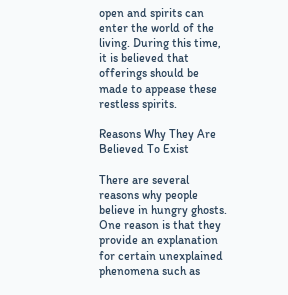open and spirits can enter the world of the living. During this time, it is believed that offerings should be made to appease these restless spirits.

Reasons Why They Are Believed To Exist

There are several reasons why people believe in hungry ghosts. One reason is that they provide an explanation for certain unexplained phenomena such as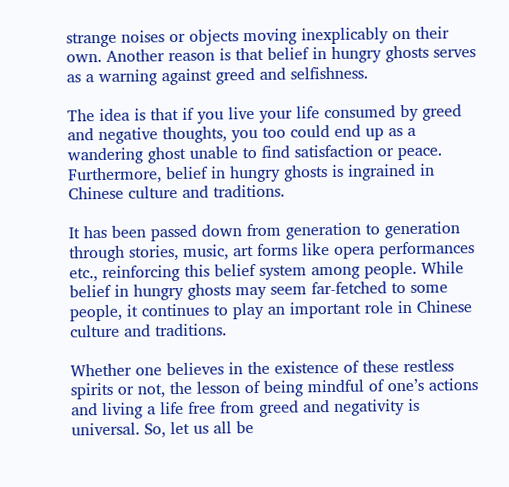strange noises or objects moving inexplicably on their own. Another reason is that belief in hungry ghosts serves as a warning against greed and selfishness.

The idea is that if you live your life consumed by greed and negative thoughts, you too could end up as a wandering ghost unable to find satisfaction or peace. Furthermore, belief in hungry ghosts is ingrained in Chinese culture and traditions.

It has been passed down from generation to generation through stories, music, art forms like opera performances etc., reinforcing this belief system among people. While belief in hungry ghosts may seem far-fetched to some people, it continues to play an important role in Chinese culture and traditions.

Whether one believes in the existence of these restless spirits or not, the lesson of being mindful of one’s actions and living a life free from greed and negativity is universal. So, let us all be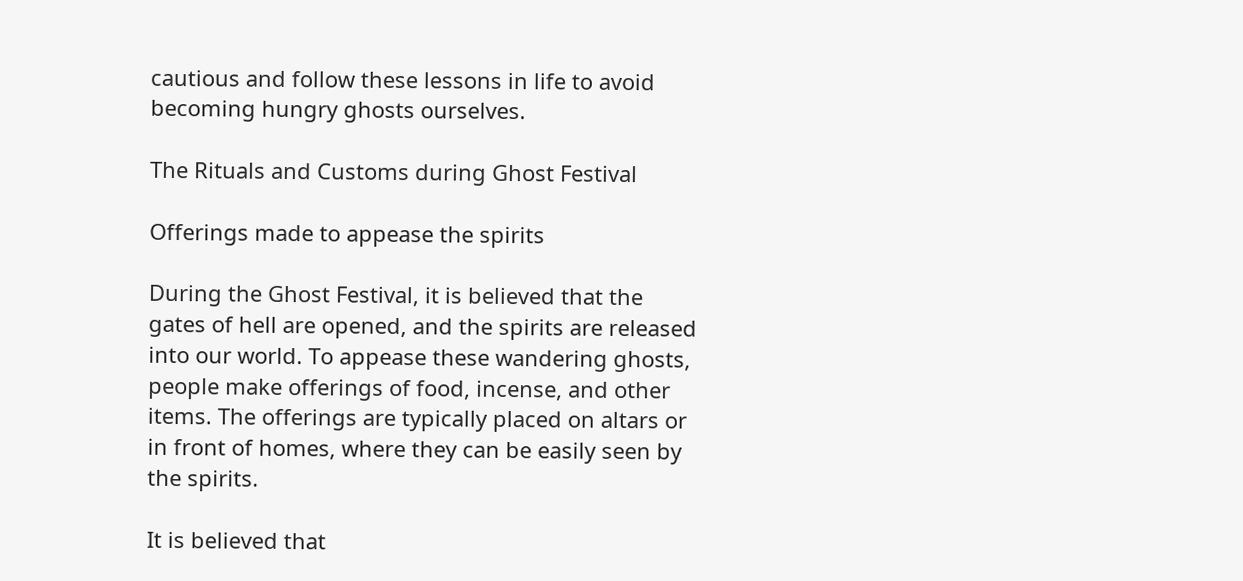cautious and follow these lessons in life to avoid becoming hungry ghosts ourselves.

The Rituals and Customs during Ghost Festival

Offerings made to appease the spirits

During the Ghost Festival, it is believed that the gates of hell are opened, and the spirits are released into our world. To appease these wandering ghosts, people make offerings of food, incense, and other items. The offerings are typically placed on altars or in front of homes, where they can be easily seen by the spirits.

It is believed that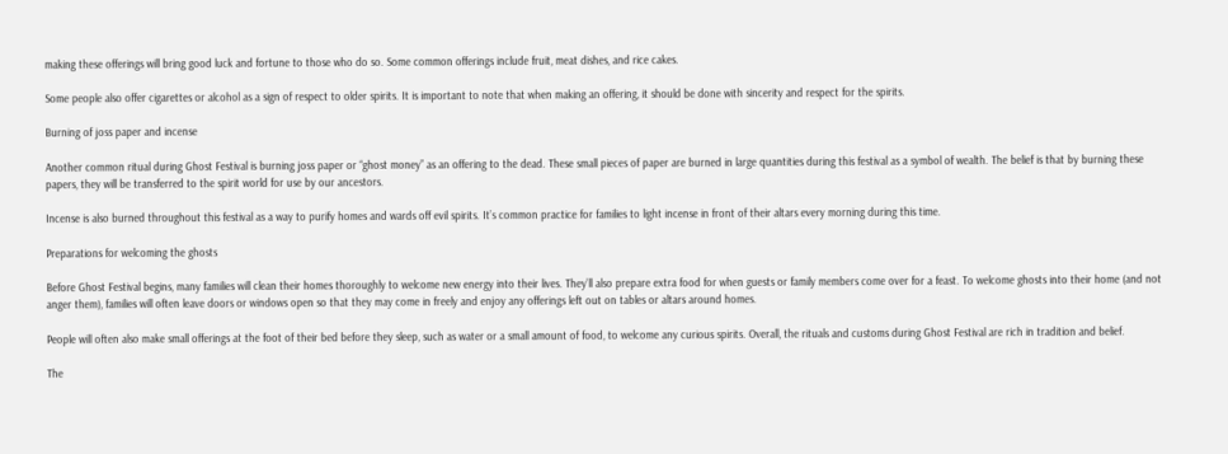making these offerings will bring good luck and fortune to those who do so. Some common offerings include fruit, meat dishes, and rice cakes.

Some people also offer cigarettes or alcohol as a sign of respect to older spirits. It is important to note that when making an offering, it should be done with sincerity and respect for the spirits.

Burning of joss paper and incense

Another common ritual during Ghost Festival is burning joss paper or “ghost money” as an offering to the dead. These small pieces of paper are burned in large quantities during this festival as a symbol of wealth. The belief is that by burning these papers, they will be transferred to the spirit world for use by our ancestors.

Incense is also burned throughout this festival as a way to purify homes and wards off evil spirits. It’s common practice for families to light incense in front of their altars every morning during this time.

Preparations for welcoming the ghosts

Before Ghost Festival begins, many families will clean their homes thoroughly to welcome new energy into their lives. They’ll also prepare extra food for when guests or family members come over for a feast. To welcome ghosts into their home (and not anger them), families will often leave doors or windows open so that they may come in freely and enjoy any offerings left out on tables or altars around homes.

People will often also make small offerings at the foot of their bed before they sleep, such as water or a small amount of food, to welcome any curious spirits. Overall, the rituals and customs during Ghost Festival are rich in tradition and belief.

The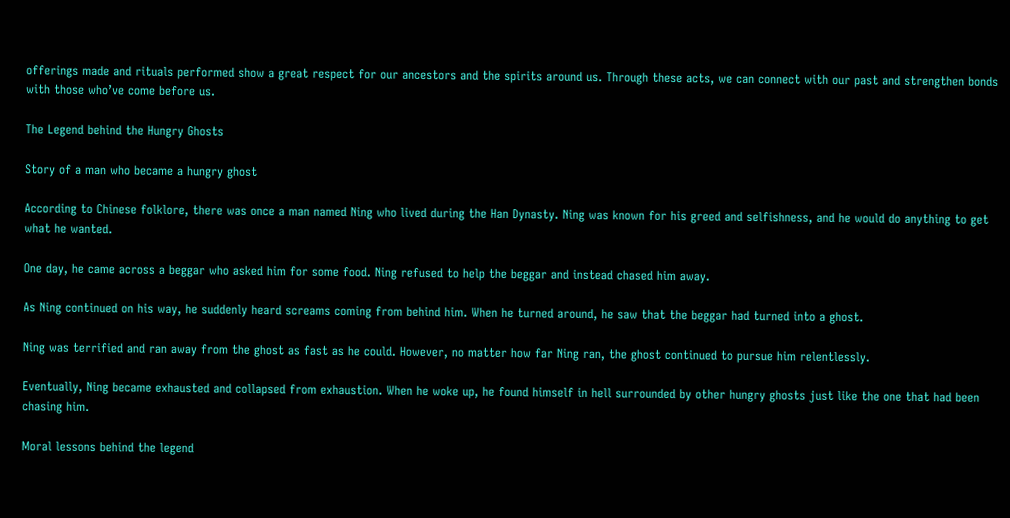offerings made and rituals performed show a great respect for our ancestors and the spirits around us. Through these acts, we can connect with our past and strengthen bonds with those who’ve come before us.

The Legend behind the Hungry Ghosts

Story of a man who became a hungry ghost

According to Chinese folklore, there was once a man named Ning who lived during the Han Dynasty. Ning was known for his greed and selfishness, and he would do anything to get what he wanted.

One day, he came across a beggar who asked him for some food. Ning refused to help the beggar and instead chased him away.

As Ning continued on his way, he suddenly heard screams coming from behind him. When he turned around, he saw that the beggar had turned into a ghost.

Ning was terrified and ran away from the ghost as fast as he could. However, no matter how far Ning ran, the ghost continued to pursue him relentlessly.

Eventually, Ning became exhausted and collapsed from exhaustion. When he woke up, he found himself in hell surrounded by other hungry ghosts just like the one that had been chasing him.

Moral lessons behind the legend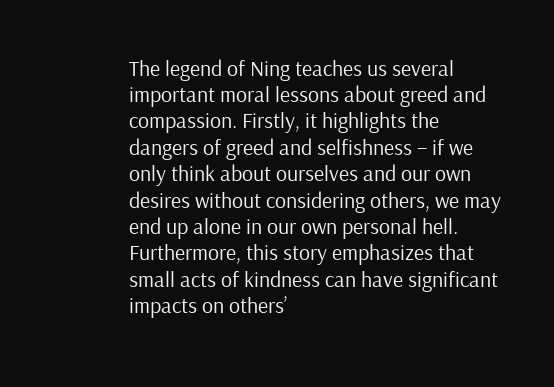The legend of Ning teaches us several important moral lessons about greed and compassion. Firstly, it highlights the dangers of greed and selfishness – if we only think about ourselves and our own desires without considering others, we may end up alone in our own personal hell. Furthermore, this story emphasizes that small acts of kindness can have significant impacts on others’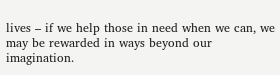lives – if we help those in need when we can, we may be rewarded in ways beyond our imagination.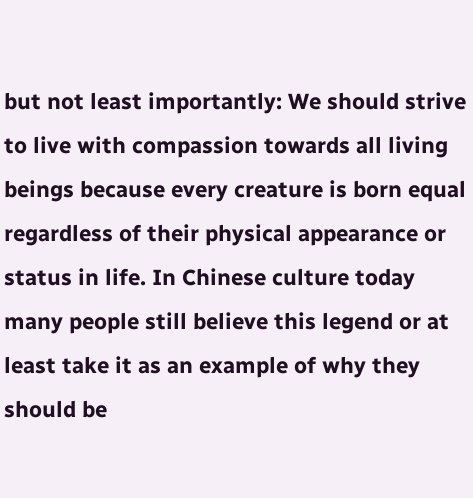but not least importantly: We should strive to live with compassion towards all living beings because every creature is born equal regardless of their physical appearance or status in life. In Chinese culture today many people still believe this legend or at least take it as an example of why they should be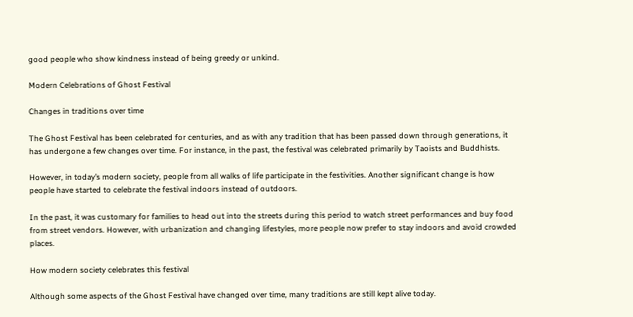good people who show kindness instead of being greedy or unkind.

Modern Celebrations of Ghost Festival

Changes in traditions over time

The Ghost Festival has been celebrated for centuries, and as with any tradition that has been passed down through generations, it has undergone a few changes over time. For instance, in the past, the festival was celebrated primarily by Taoists and Buddhists.

However, in today’s modern society, people from all walks of life participate in the festivities. Another significant change is how people have started to celebrate the festival indoors instead of outdoors.

In the past, it was customary for families to head out into the streets during this period to watch street performances and buy food from street vendors. However, with urbanization and changing lifestyles, more people now prefer to stay indoors and avoid crowded places.

How modern society celebrates this festival

Although some aspects of the Ghost Festival have changed over time, many traditions are still kept alive today.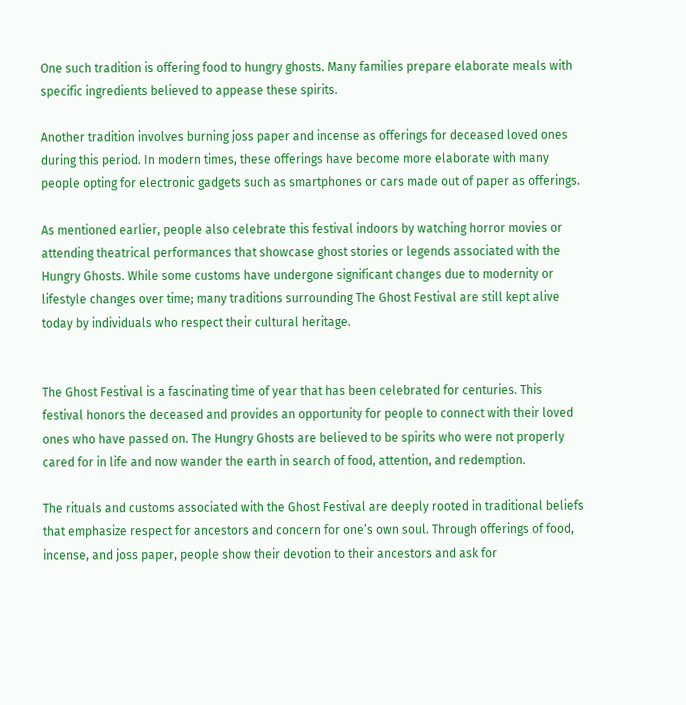One such tradition is offering food to hungry ghosts. Many families prepare elaborate meals with specific ingredients believed to appease these spirits.

Another tradition involves burning joss paper and incense as offerings for deceased loved ones during this period. In modern times, these offerings have become more elaborate with many people opting for electronic gadgets such as smartphones or cars made out of paper as offerings.

As mentioned earlier, people also celebrate this festival indoors by watching horror movies or attending theatrical performances that showcase ghost stories or legends associated with the Hungry Ghosts. While some customs have undergone significant changes due to modernity or lifestyle changes over time; many traditions surrounding The Ghost Festival are still kept alive today by individuals who respect their cultural heritage.


The Ghost Festival is a fascinating time of year that has been celebrated for centuries. This festival honors the deceased and provides an opportunity for people to connect with their loved ones who have passed on. The Hungry Ghosts are believed to be spirits who were not properly cared for in life and now wander the earth in search of food, attention, and redemption.

The rituals and customs associated with the Ghost Festival are deeply rooted in traditional beliefs that emphasize respect for ancestors and concern for one’s own soul. Through offerings of food, incense, and joss paper, people show their devotion to their ancestors and ask for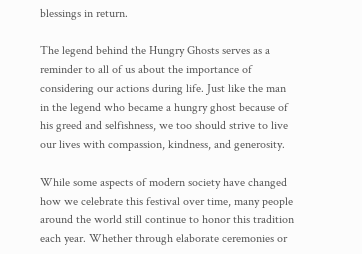blessings in return.

The legend behind the Hungry Ghosts serves as a reminder to all of us about the importance of considering our actions during life. Just like the man in the legend who became a hungry ghost because of his greed and selfishness, we too should strive to live our lives with compassion, kindness, and generosity.

While some aspects of modern society have changed how we celebrate this festival over time, many people around the world still continue to honor this tradition each year. Whether through elaborate ceremonies or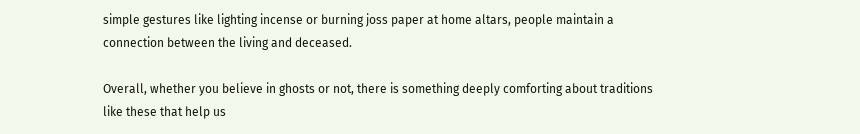simple gestures like lighting incense or burning joss paper at home altars, people maintain a connection between the living and deceased.

Overall, whether you believe in ghosts or not, there is something deeply comforting about traditions like these that help us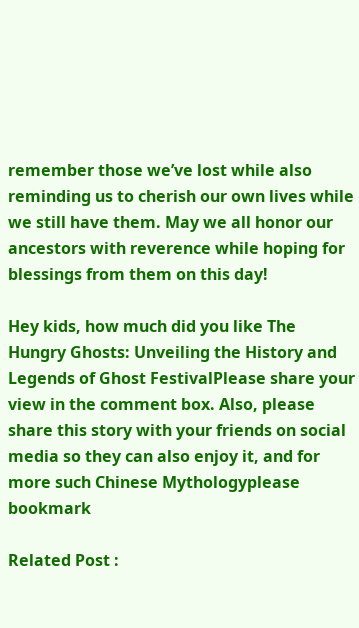remember those we’ve lost while also reminding us to cherish our own lives while we still have them. May we all honor our ancestors with reverence while hoping for blessings from them on this day!

Hey kids, how much did you like The Hungry Ghosts: Unveiling the History and Legends of Ghost FestivalPlease share your view in the comment box. Also, please share this story with your friends on social media so they can also enjoy it, and for more such Chinese Mythologyplease bookmark

Related Post :